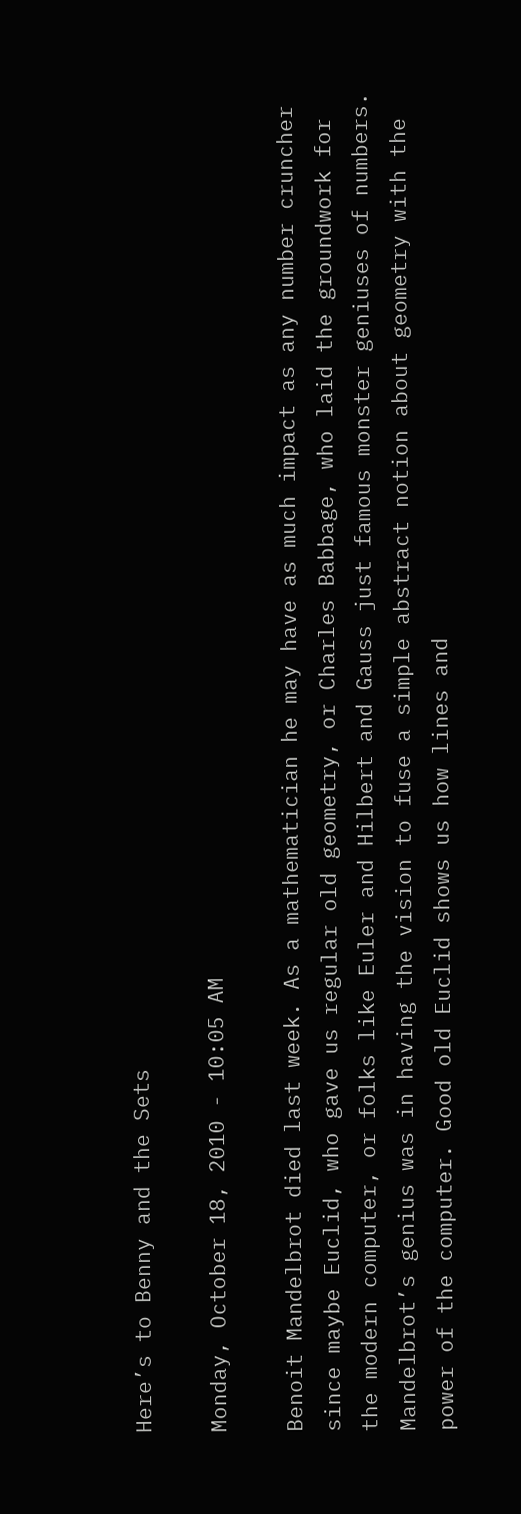Here’s to Benny and the Sets

Monday, October 18, 2010 - 10:05 AM

Benoit Mandelbrot died last week. As a mathematician he may have as much impact as any number cruncher since maybe Euclid, who gave us regular old geometry, or Charles Babbage, who laid the groundwork for the modern computer, or folks like Euler and Hilbert and Gauss just famous monster geniuses of numbers. Mandelbrot’s genius was in having the vision to fuse a simple abstract notion about geometry with the power of the computer. Good old Euclid shows us how lines and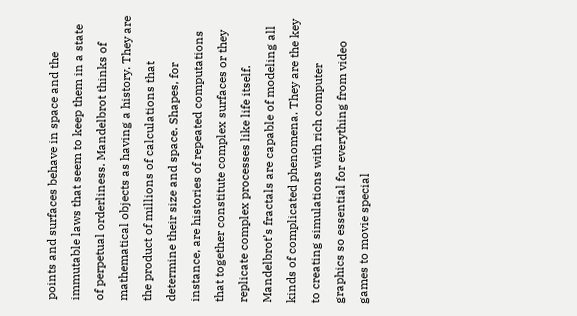points and surfaces behave in space and the immutable laws that seem to keep them in a state of perpetual orderliness. Mandelbrot thinks of mathematical objects as having a history. They are the product of millions of calculations that determine their size and space. Shapes, for instance, are histories of repeated computations that together constitute complex surfaces or they replicate complex processes like life itself. Mandelbrot’s fractals are capable of modeling all kinds of complicated phenomena. They are the key to creating simulations with rich computer graphics so essential for everything from video games to movie special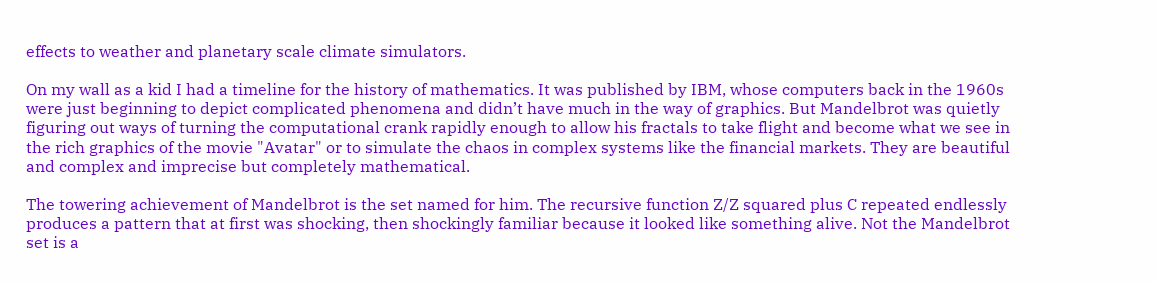effects to weather and planetary scale climate simulators.

On my wall as a kid I had a timeline for the history of mathematics. It was published by IBM, whose computers back in the 1960s were just beginning to depict complicated phenomena and didn’t have much in the way of graphics. But Mandelbrot was quietly figuring out ways of turning the computational crank rapidly enough to allow his fractals to take flight and become what we see in the rich graphics of the movie "Avatar" or to simulate the chaos in complex systems like the financial markets. They are beautiful and complex and imprecise but completely mathematical.

The towering achievement of Mandelbrot is the set named for him. The recursive function Z/Z squared plus C repeated endlessly produces a pattern that at first was shocking, then shockingly familiar because it looked like something alive. Not the Mandelbrot set is a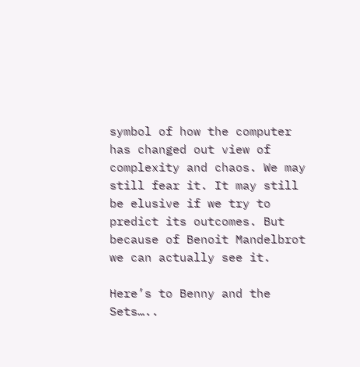symbol of how the computer has changed out view of complexity and chaos. We may still fear it. It may still be elusive if we try to predict its outcomes. But because of Benoit Mandelbrot we can actually see it.

Here’s to Benny and the Sets…..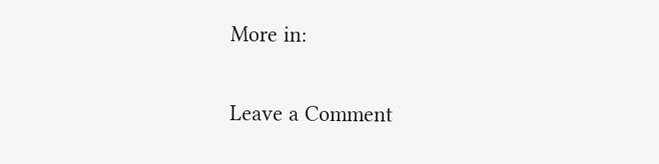More in:

Leave a Comment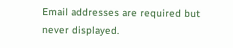Email addresses are required but never displayed.